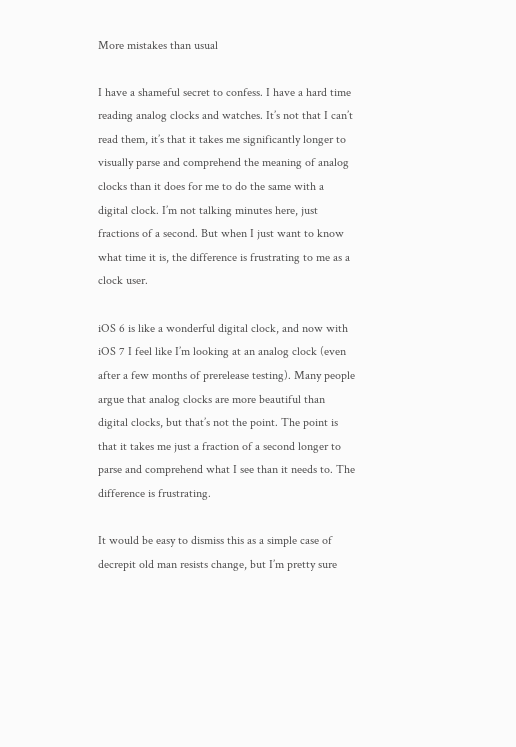More mistakes than usual

I have a shameful secret to confess. I have a hard time reading analog clocks and watches. It’s not that I can’t read them, it’s that it takes me significantly longer to visually parse and comprehend the meaning of analog clocks than it does for me to do the same with a digital clock. I’m not talking minutes here, just fractions of a second. But when I just want to know what time it is, the difference is frustrating to me as a clock user.

iOS 6 is like a wonderful digital clock, and now with iOS 7 I feel like I’m looking at an analog clock (even after a few months of prerelease testing). Many people argue that analog clocks are more beautiful than digital clocks, but that’s not the point. The point is that it takes me just a fraction of a second longer to parse and comprehend what I see than it needs to. The difference is frustrating.

It would be easy to dismiss this as a simple case of decrepit old man resists change, but I’m pretty sure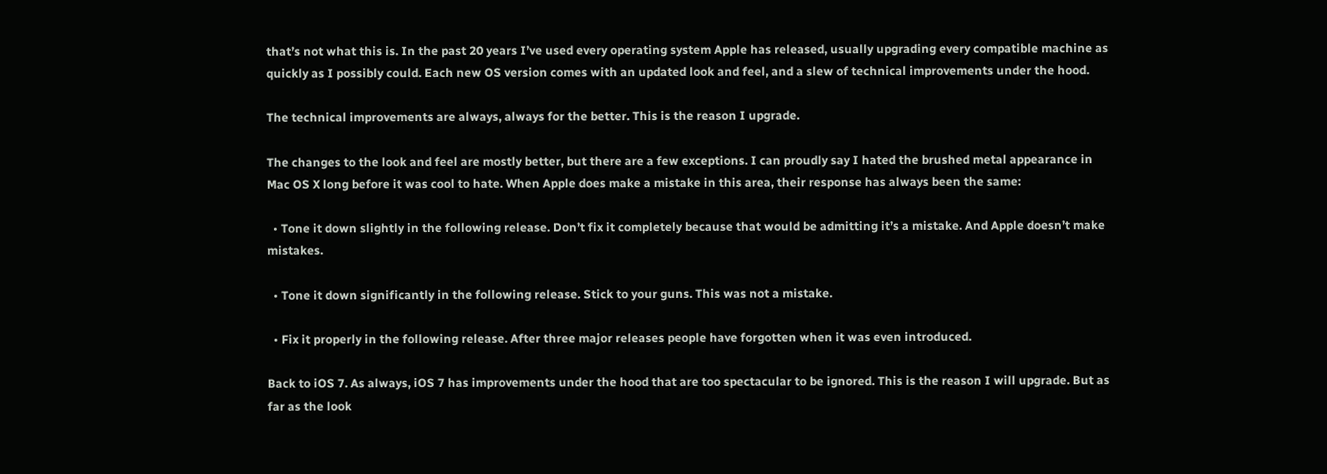that’s not what this is. In the past 20 years I’ve used every operating system Apple has released, usually upgrading every compatible machine as quickly as I possibly could. Each new OS version comes with an updated look and feel, and a slew of technical improvements under the hood.

The technical improvements are always, always for the better. This is the reason I upgrade.

The changes to the look and feel are mostly better, but there are a few exceptions. I can proudly say I hated the brushed metal appearance in Mac OS X long before it was cool to hate. When Apple does make a mistake in this area, their response has always been the same:

  • Tone it down slightly in the following release. Don’t fix it completely because that would be admitting it’s a mistake. And Apple doesn’t make mistakes.

  • Tone it down significantly in the following release. Stick to your guns. This was not a mistake.

  • Fix it properly in the following release. After three major releases people have forgotten when it was even introduced.

Back to iOS 7. As always, iOS 7 has improvements under the hood that are too spectacular to be ignored. This is the reason I will upgrade. But as far as the look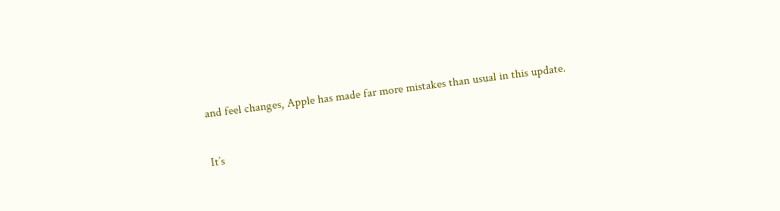and feel changes, Apple has made far more mistakes than usual in this update.

It’s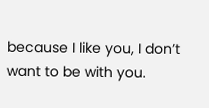because I like you, I don’t want to be with you.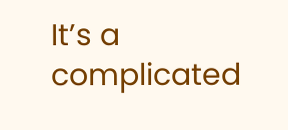It’s a
complicated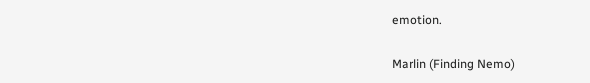emotion.

Marlin (Finding Nemo)